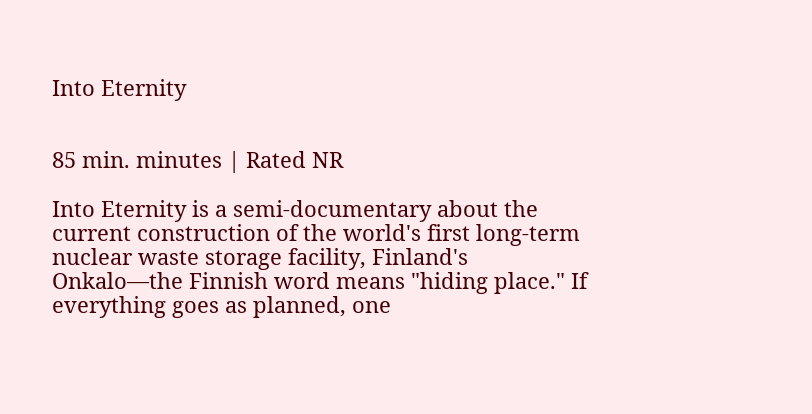Into Eternity


85 min. minutes | Rated NR

Into Eternity is a semi-documentary about the current construction of the world's first long-term nuclear waste storage facility, Finland's Onkalo—the Finnish word means "hiding place." If everything goes as planned, one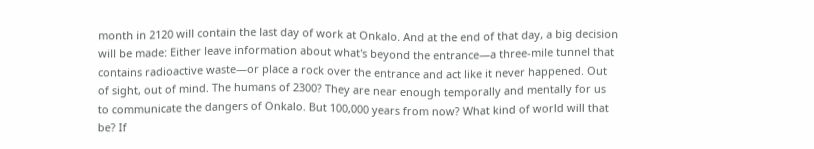month in 2120 will contain the last day of work at Onkalo. And at the end of that day, a big decision will be made: Either leave information about what's beyond the entrance—a three-mile tunnel that contains radioactive waste—or place a rock over the entrance and act like it never happened. Out of sight, out of mind. The humans of 2300? They are near enough temporally and mentally for us to communicate the dangers of Onkalo. But 100,000 years from now? What kind of world will that be? If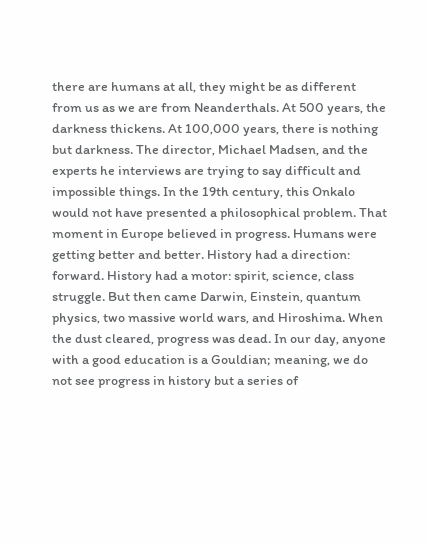there are humans at all, they might be as different from us as we are from Neanderthals. At 500 years, the darkness thickens. At 100,000 years, there is nothing but darkness. The director, Michael Madsen, and the experts he interviews are trying to say difficult and impossible things. In the 19th century, this Onkalo would not have presented a philosophical problem. That moment in Europe believed in progress. Humans were getting better and better. History had a direction: forward. History had a motor: spirit, science, class struggle. But then came Darwin, Einstein, quantum physics, two massive world wars, and Hiroshima. When the dust cleared, progress was dead. In our day, anyone with a good education is a Gouldian; meaning, we do not see progress in history but a series of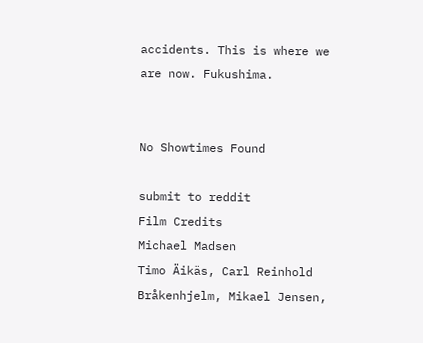accidents. This is where we are now. Fukushima.


No Showtimes Found

submit to reddit
Film Credits
Michael Madsen
Timo Äikäs, Carl Reinhold Bråkenhjelm, Mikael Jensen,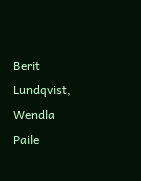Berit Lundqvist, Wendla Paile